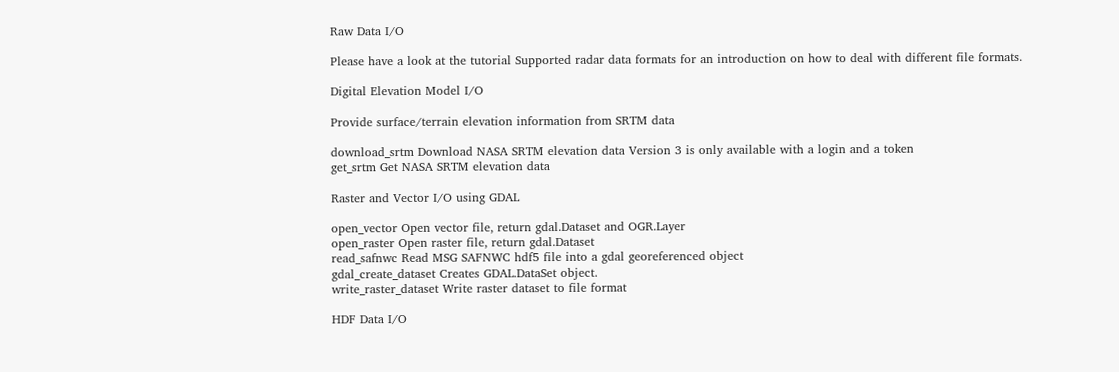Raw Data I/O

Please have a look at the tutorial Supported radar data formats for an introduction on how to deal with different file formats.

Digital Elevation Model I/O

Provide surface/terrain elevation information from SRTM data

download_srtm Download NASA SRTM elevation data Version 3 is only available with a login and a token
get_srtm Get NASA SRTM elevation data

Raster and Vector I/O using GDAL

open_vector Open vector file, return gdal.Dataset and OGR.Layer
open_raster Open raster file, return gdal.Dataset
read_safnwc Read MSG SAFNWC hdf5 file into a gdal georeferenced object
gdal_create_dataset Creates GDAL.DataSet object.
write_raster_dataset Write raster dataset to file format

HDF Data I/O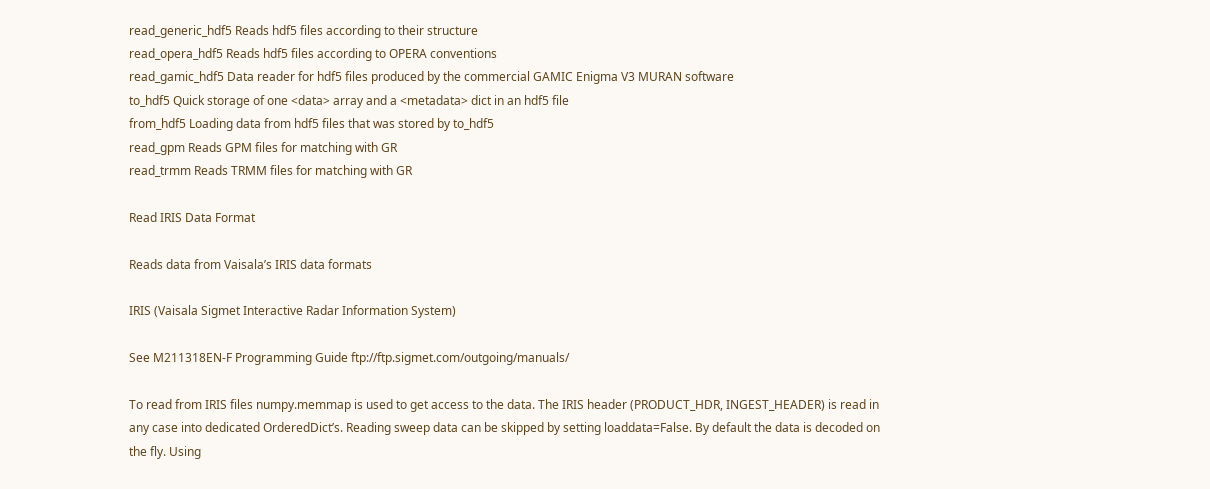read_generic_hdf5 Reads hdf5 files according to their structure
read_opera_hdf5 Reads hdf5 files according to OPERA conventions
read_gamic_hdf5 Data reader for hdf5 files produced by the commercial GAMIC Enigma V3 MURAN software
to_hdf5 Quick storage of one <data> array and a <metadata> dict in an hdf5 file
from_hdf5 Loading data from hdf5 files that was stored by to_hdf5
read_gpm Reads GPM files for matching with GR
read_trmm Reads TRMM files for matching with GR

Read IRIS Data Format

Reads data from Vaisala’s IRIS data formats

IRIS (Vaisala Sigmet Interactive Radar Information System)

See M211318EN-F Programming Guide ftp://ftp.sigmet.com/outgoing/manuals/

To read from IRIS files numpy.memmap is used to get access to the data. The IRIS header (PRODUCT_HDR, INGEST_HEADER) is read in any case into dedicated OrderedDict’s. Reading sweep data can be skipped by setting loaddata=False. By default the data is decoded on the fly. Using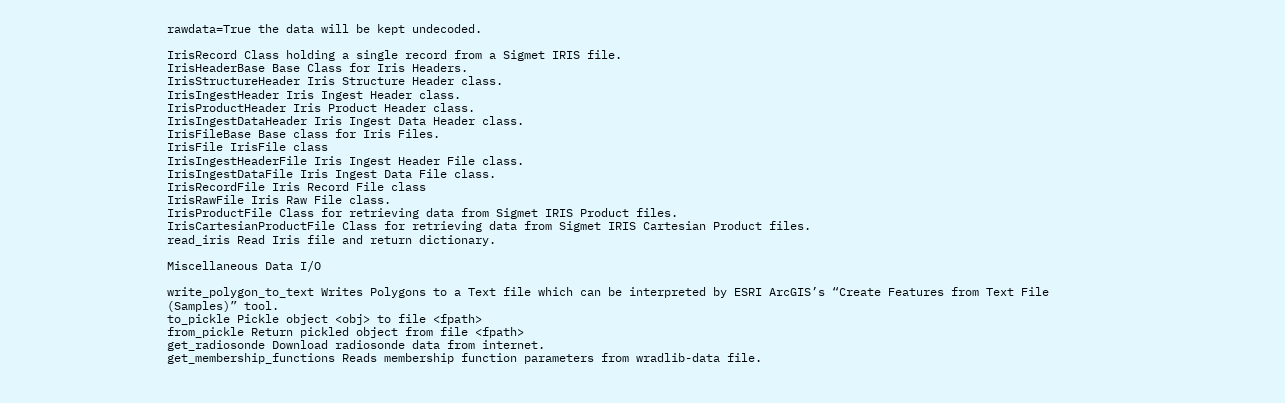rawdata=True the data will be kept undecoded.

IrisRecord Class holding a single record from a Sigmet IRIS file.
IrisHeaderBase Base Class for Iris Headers.
IrisStructureHeader Iris Structure Header class.
IrisIngestHeader Iris Ingest Header class.
IrisProductHeader Iris Product Header class.
IrisIngestDataHeader Iris Ingest Data Header class.
IrisFileBase Base class for Iris Files.
IrisFile IrisFile class
IrisIngestHeaderFile Iris Ingest Header File class.
IrisIngestDataFile Iris Ingest Data File class.
IrisRecordFile Iris Record File class
IrisRawFile Iris Raw File class.
IrisProductFile Class for retrieving data from Sigmet IRIS Product files.
IrisCartesianProductFile Class for retrieving data from Sigmet IRIS Cartesian Product files.
read_iris Read Iris file and return dictionary.

Miscellaneous Data I/O

write_polygon_to_text Writes Polygons to a Text file which can be interpreted by ESRI ArcGIS’s “Create Features from Text File (Samples)” tool.
to_pickle Pickle object <obj> to file <fpath>
from_pickle Return pickled object from file <fpath>
get_radiosonde Download radiosonde data from internet.
get_membership_functions Reads membership function parameters from wradlib-data file.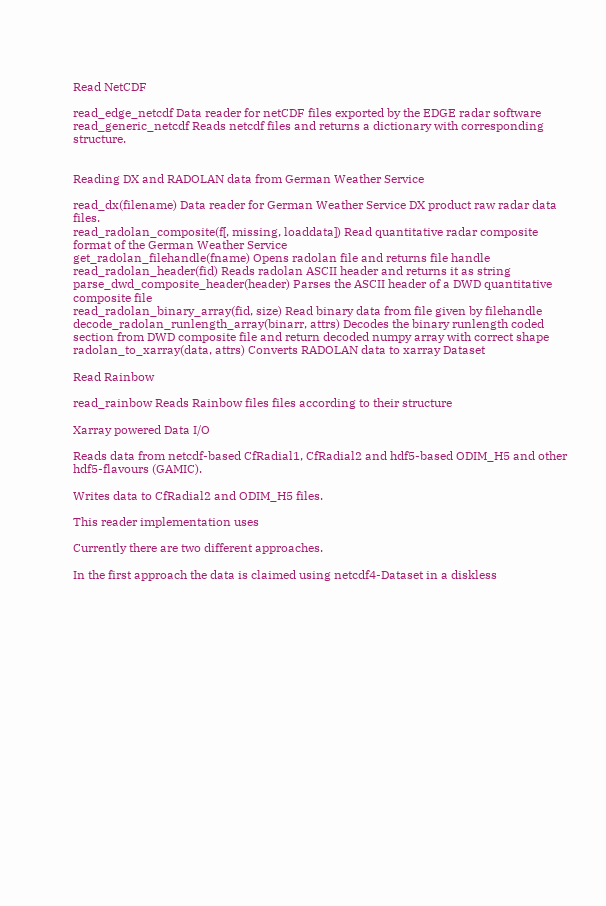Read NetCDF

read_edge_netcdf Data reader for netCDF files exported by the EDGE radar software
read_generic_netcdf Reads netcdf files and returns a dictionary with corresponding structure.


Reading DX and RADOLAN data from German Weather Service

read_dx(filename) Data reader for German Weather Service DX product raw radar data files.
read_radolan_composite(f[, missing, loaddata]) Read quantitative radar composite format of the German Weather Service
get_radolan_filehandle(fname) Opens radolan file and returns file handle
read_radolan_header(fid) Reads radolan ASCII header and returns it as string
parse_dwd_composite_header(header) Parses the ASCII header of a DWD quantitative composite file
read_radolan_binary_array(fid, size) Read binary data from file given by filehandle
decode_radolan_runlength_array(binarr, attrs) Decodes the binary runlength coded section from DWD composite file and return decoded numpy array with correct shape
radolan_to_xarray(data, attrs) Converts RADOLAN data to xarray Dataset

Read Rainbow

read_rainbow Reads Rainbow files files according to their structure

Xarray powered Data I/O

Reads data from netcdf-based CfRadial1, CfRadial2 and hdf5-based ODIM_H5 and other hdf5-flavours (GAMIC).

Writes data to CfRadial2 and ODIM_H5 files.

This reader implementation uses

Currently there are two different approaches.

In the first approach the data is claimed using netcdf4-Dataset in a diskless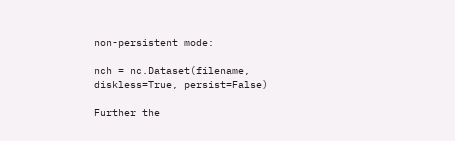non-persistent mode:

nch = nc.Dataset(filename, diskless=True, persist=False)

Further the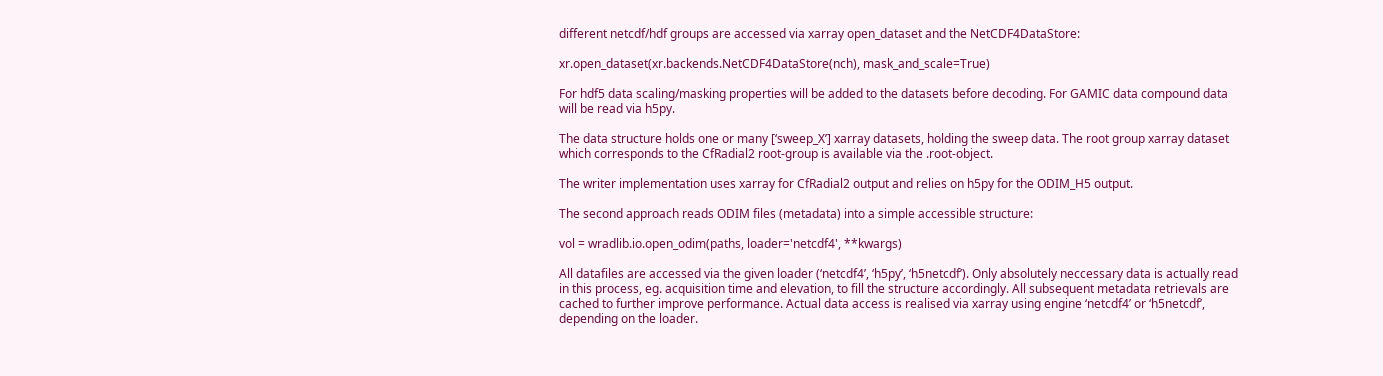different netcdf/hdf groups are accessed via xarray open_dataset and the NetCDF4DataStore:

xr.open_dataset(xr.backends.NetCDF4DataStore(nch), mask_and_scale=True)

For hdf5 data scaling/masking properties will be added to the datasets before decoding. For GAMIC data compound data will be read via h5py.

The data structure holds one or many [‘sweep_X’] xarray datasets, holding the sweep data. The root group xarray dataset which corresponds to the CfRadial2 root-group is available via the .root-object.

The writer implementation uses xarray for CfRadial2 output and relies on h5py for the ODIM_H5 output.

The second approach reads ODIM files (metadata) into a simple accessible structure:

vol = wradlib.io.open_odim(paths, loader='netcdf4', **kwargs)

All datafiles are accessed via the given loader (‘netcdf4’, ‘h5py’, ‘h5netcdf’). Only absolutely neccessary data is actually read in this process, eg. acquisition time and elevation, to fill the structure accordingly. All subsequent metadata retrievals are cached to further improve performance. Actual data access is realised via xarray using engine ‘netcdf4’ or ‘h5netcdf’, depending on the loader.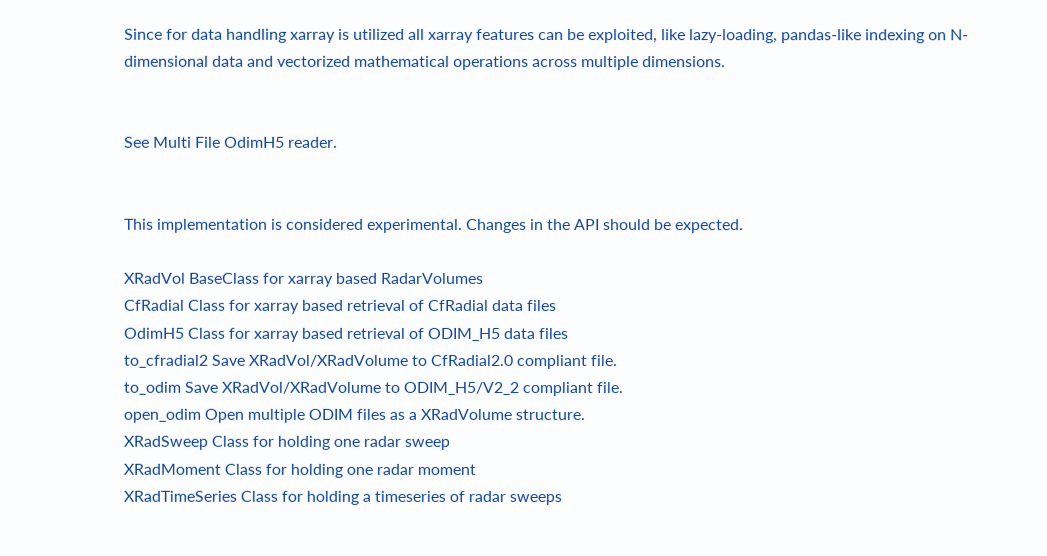Since for data handling xarray is utilized all xarray features can be exploited, like lazy-loading, pandas-like indexing on N-dimensional data and vectorized mathematical operations across multiple dimensions.


See Multi File OdimH5 reader.


This implementation is considered experimental. Changes in the API should be expected.

XRadVol BaseClass for xarray based RadarVolumes
CfRadial Class for xarray based retrieval of CfRadial data files
OdimH5 Class for xarray based retrieval of ODIM_H5 data files
to_cfradial2 Save XRadVol/XRadVolume to CfRadial2.0 compliant file.
to_odim Save XRadVol/XRadVolume to ODIM_H5/V2_2 compliant file.
open_odim Open multiple ODIM files as a XRadVolume structure.
XRadSweep Class for holding one radar sweep
XRadMoment Class for holding one radar moment
XRadTimeSeries Class for holding a timeseries of radar sweeps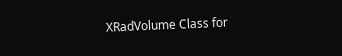XRadVolume Class for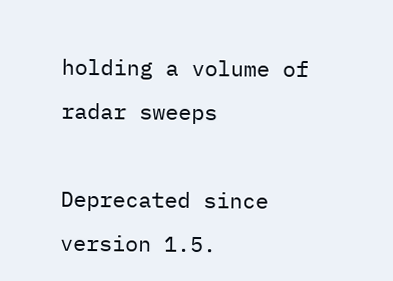holding a volume of radar sweeps

Deprecated since version 1.5.